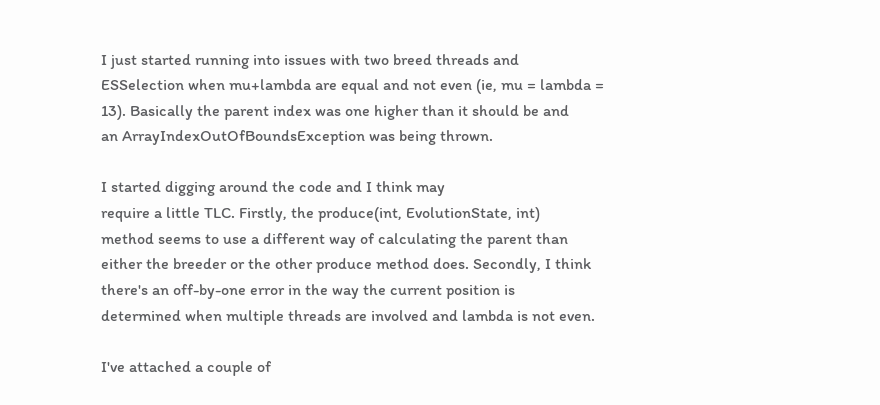I just started running into issues with two breed threads and
ESSelection when mu+lambda are equal and not even (ie, mu = lambda =
13). Basically the parent index was one higher than it should be and
an ArrayIndexOutOfBoundsException was being thrown.

I started digging around the code and I think may
require a little TLC. Firstly, the produce(int, EvolutionState, int)
method seems to use a different way of calculating the parent than
either the breeder or the other produce method does. Secondly, I think
there's an off-by-one error in the way the current position is
determined when multiple threads are involved and lambda is not even.

I've attached a couple of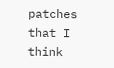patches that I think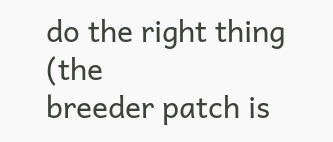do the right thing (the
breeder patch is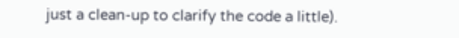just a clean-up to clarify the code a little).